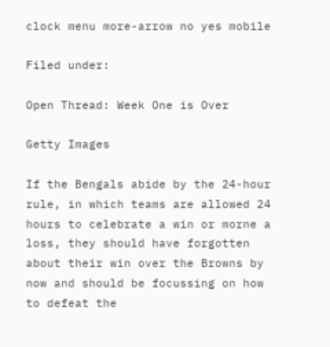clock menu more-arrow no yes mobile

Filed under:

Open Thread: Week One is Over

Getty Images

If the Bengals abide by the 24-hour rule, in which teams are allowed 24 hours to celebrate a win or morne a loss, they should have forgotten about their win over the Browns by now and should be focussing on how to defeat the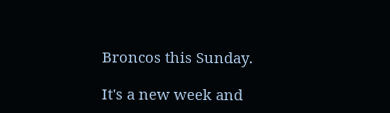Broncos this Sunday.

It's a new week and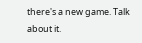there's a new game. Talk about it.